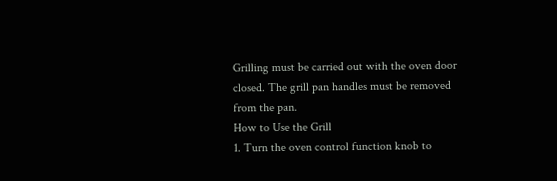Grilling must be carried out with the oven door
closed. The grill pan handles must be removed
from the pan.
How to Use the Grill
1. Turn the oven control function knob to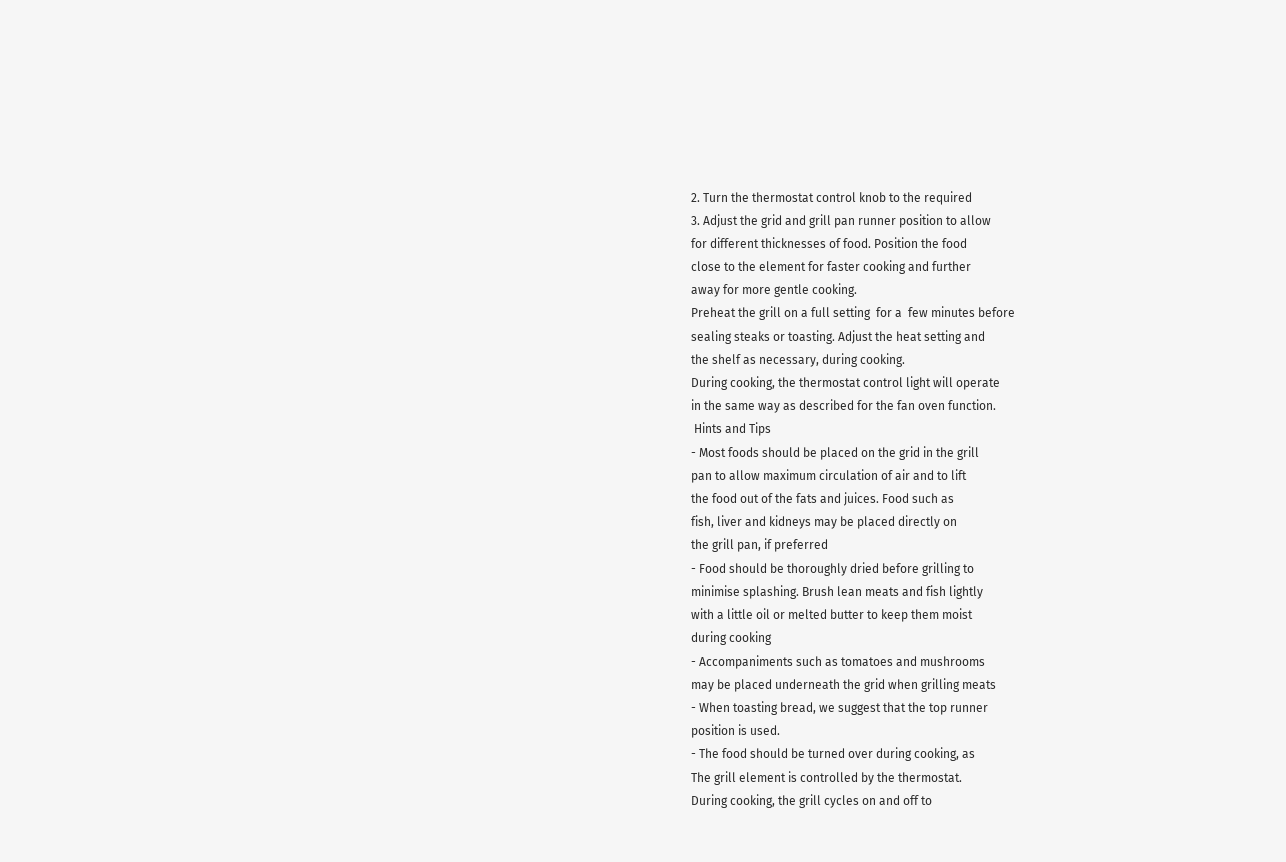2. Turn the thermostat control knob to the required
3. Adjust the grid and grill pan runner position to allow
for different thicknesses of food. Position the food
close to the element for faster cooking and further
away for more gentle cooking.
Preheat the grill on a full setting  for a  few minutes before
sealing steaks or toasting. Adjust the heat setting and
the shelf as necessary, during cooking.
During cooking, the thermostat control light will operate
in the same way as described for the fan oven function.
 Hints and Tips
- Most foods should be placed on the grid in the grill
pan to allow maximum circulation of air and to lift
the food out of the fats and juices. Food such as
fish, liver and kidneys may be placed directly on
the grill pan, if preferred
- Food should be thoroughly dried before grilling to
minimise splashing. Brush lean meats and fish lightly
with a little oil or melted butter to keep them moist
during cooking
- Accompaniments such as tomatoes and mushrooms
may be placed underneath the grid when grilling meats
- When toasting bread, we suggest that the top runner
position is used.
- The food should be turned over during cooking, as
The grill element is controlled by the thermostat.
During cooking, the grill cycles on and off to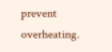prevent overheating.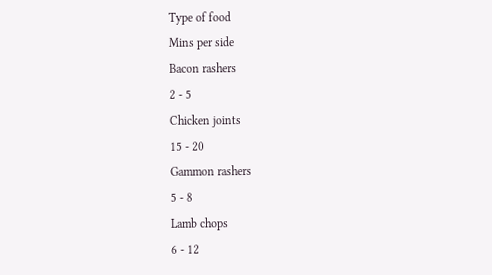Type of food
Mins per side
Bacon rashers
2 - 5
Chicken joints
15 - 20
Gammon rashers
5 - 8
Lamb chops
6 - 12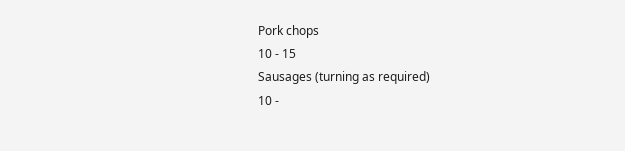Pork chops
10 - 15
Sausages (turning as required)
10 -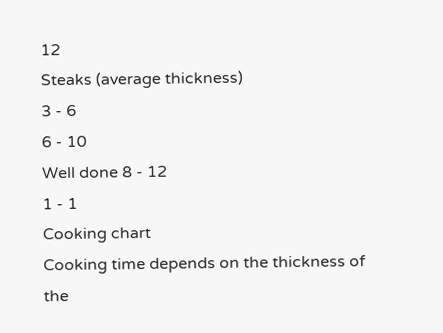12
Steaks (average thickness)
3 - 6
6 - 10
Well done 8 - 12
1 - 1
Cooking chart
Cooking time depends on the thickness of the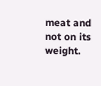meat and
not on its weight.